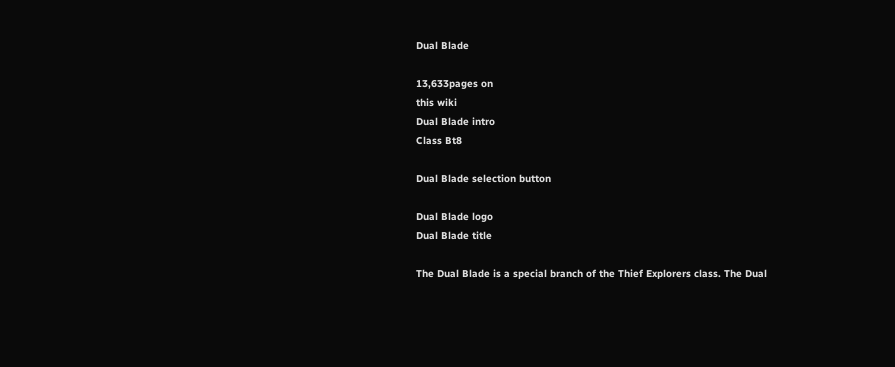Dual Blade

13,633pages on
this wiki
Dual Blade intro
Class Bt8

Dual Blade selection button

Dual Blade logo
Dual Blade title

The Dual Blade is a special branch of the Thief Explorers class. The Dual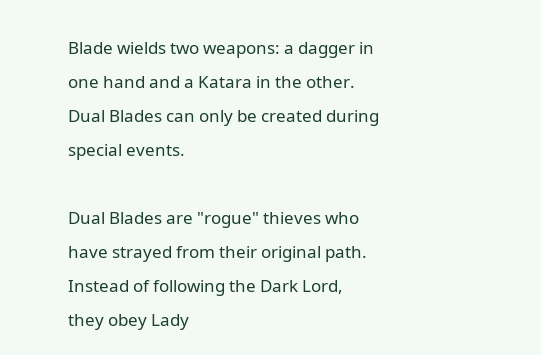Blade wields two weapons: a dagger in one hand and a Katara in the other. Dual Blades can only be created during special events.

Dual Blades are "rogue" thieves who have strayed from their original path. Instead of following the Dark Lord, they obey Lady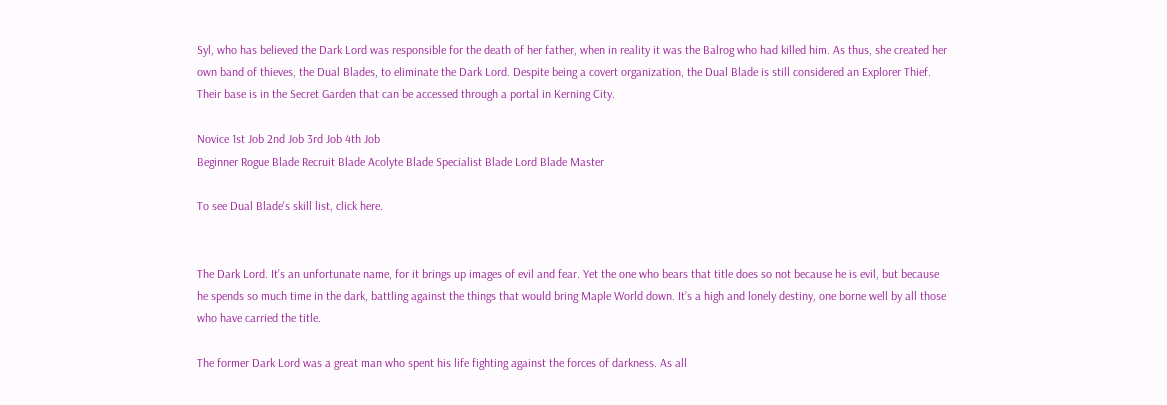Syl, who has believed the Dark Lord was responsible for the death of her father, when in reality it was the Balrog who had killed him. As thus, she created her own band of thieves, the Dual Blades, to eliminate the Dark Lord. Despite being a covert organization, the Dual Blade is still considered an Explorer Thief. Their base is in the Secret Garden that can be accessed through a portal in Kerning City.

Novice 1st Job 2nd Job 3rd Job 4th Job
Beginner Rogue Blade Recruit Blade Acolyte Blade Specialist Blade Lord Blade Master

To see Dual Blade's skill list, click here.


The Dark Lord. It’s an unfortunate name, for it brings up images of evil and fear. Yet the one who bears that title does so not because he is evil, but because he spends so much time in the dark, battling against the things that would bring Maple World down. It’s a high and lonely destiny, one borne well by all those who have carried the title.

The former Dark Lord was a great man who spent his life fighting against the forces of darkness. As all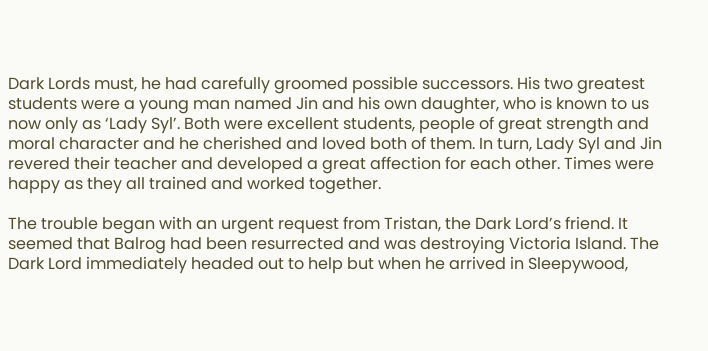Dark Lords must, he had carefully groomed possible successors. His two greatest students were a young man named Jin and his own daughter, who is known to us now only as ‘Lady Syl’. Both were excellent students, people of great strength and moral character and he cherished and loved both of them. In turn, Lady Syl and Jin revered their teacher and developed a great affection for each other. Times were happy as they all trained and worked together.

The trouble began with an urgent request from Tristan, the Dark Lord’s friend. It seemed that Balrog had been resurrected and was destroying Victoria Island. The Dark Lord immediately headed out to help but when he arrived in Sleepywood,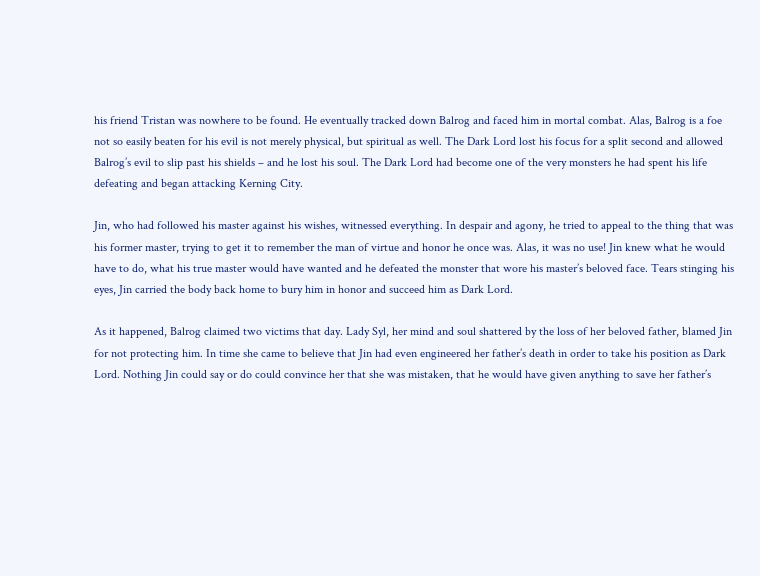his friend Tristan was nowhere to be found. He eventually tracked down Balrog and faced him in mortal combat. Alas, Balrog is a foe not so easily beaten for his evil is not merely physical, but spiritual as well. The Dark Lord lost his focus for a split second and allowed Balrog’s evil to slip past his shields – and he lost his soul. The Dark Lord had become one of the very monsters he had spent his life defeating and began attacking Kerning City.

Jin, who had followed his master against his wishes, witnessed everything. In despair and agony, he tried to appeal to the thing that was his former master, trying to get it to remember the man of virtue and honor he once was. Alas, it was no use! Jin knew what he would have to do, what his true master would have wanted and he defeated the monster that wore his master’s beloved face. Tears stinging his eyes, Jin carried the body back home to bury him in honor and succeed him as Dark Lord.

As it happened, Balrog claimed two victims that day. Lady Syl, her mind and soul shattered by the loss of her beloved father, blamed Jin for not protecting him. In time she came to believe that Jin had even engineered her father’s death in order to take his position as Dark Lord. Nothing Jin could say or do could convince her that she was mistaken, that he would have given anything to save her father’s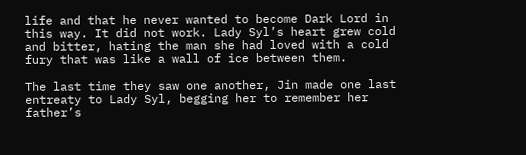life and that he never wanted to become Dark Lord in this way. It did not work. Lady Syl’s heart grew cold and bitter, hating the man she had loved with a cold fury that was like a wall of ice between them.

The last time they saw one another, Jin made one last entreaty to Lady Syl, begging her to remember her father’s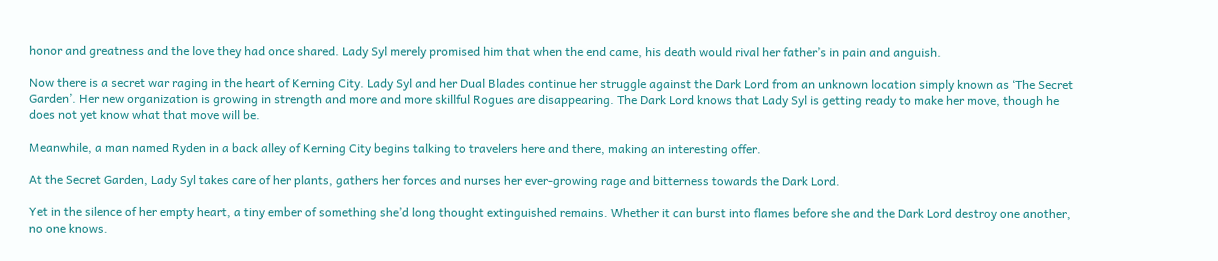honor and greatness and the love they had once shared. Lady Syl merely promised him that when the end came, his death would rival her father’s in pain and anguish.

Now there is a secret war raging in the heart of Kerning City. Lady Syl and her Dual Blades continue her struggle against the Dark Lord from an unknown location simply known as ‘The Secret Garden’. Her new organization is growing in strength and more and more skillful Rogues are disappearing. The Dark Lord knows that Lady Syl is getting ready to make her move, though he does not yet know what that move will be.

Meanwhile, a man named Ryden in a back alley of Kerning City begins talking to travelers here and there, making an interesting offer.

At the Secret Garden, Lady Syl takes care of her plants, gathers her forces and nurses her ever-growing rage and bitterness towards the Dark Lord.

Yet in the silence of her empty heart, a tiny ember of something she’d long thought extinguished remains. Whether it can burst into flames before she and the Dark Lord destroy one another, no one knows.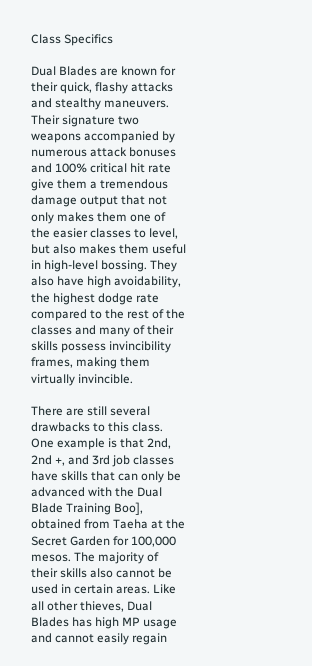Class Specifics

Dual Blades are known for their quick, flashy attacks and stealthy maneuvers. Their signature two weapons accompanied by numerous attack bonuses and 100% critical hit rate give them a tremendous damage output that not only makes them one of the easier classes to level, but also makes them useful in high-level bossing. They also have high avoidability, the highest dodge rate compared to the rest of the classes and many of their skills possess invincibility frames, making them virtually invincible.

There are still several drawbacks to this class. One example is that 2nd, 2nd +, and 3rd job classes have skills that can only be advanced with the Dual Blade Training Boo], obtained from Taeha at the Secret Garden for 100,000 mesos. The majority of their skills also cannot be used in certain areas. Like all other thieves, Dual Blades has high MP usage and cannot easily regain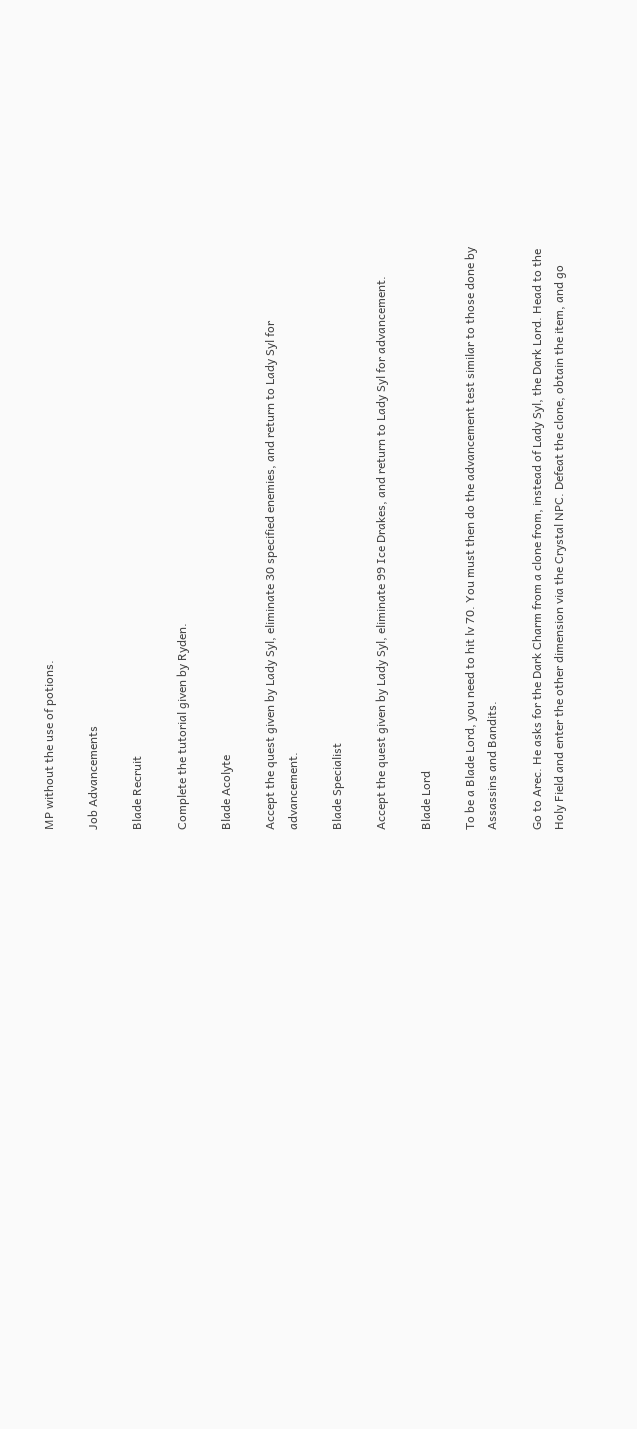MP without the use of potions.

Job Advancements

Blade Recruit

Complete the tutorial given by Ryden.

Blade Acolyte

Accept the quest given by Lady Syl, eliminate 30 specified enemies, and return to Lady Syl for advancement.

Blade Specialist

Accept the quest given by Lady Syl, eliminate 99 Ice Drakes, and return to Lady Syl for advancement.

Blade Lord

To be a Blade Lord, you need to hit lv 70. You must then do the advancement test similar to those done by Assassins and Bandits.

Go to Arec. He asks for the Dark Charm from a clone from, instead of Lady Syl, the Dark Lord. Head to the Holy Field and enter the other dimension via the Crystal NPC. Defeat the clone, obtain the item, and go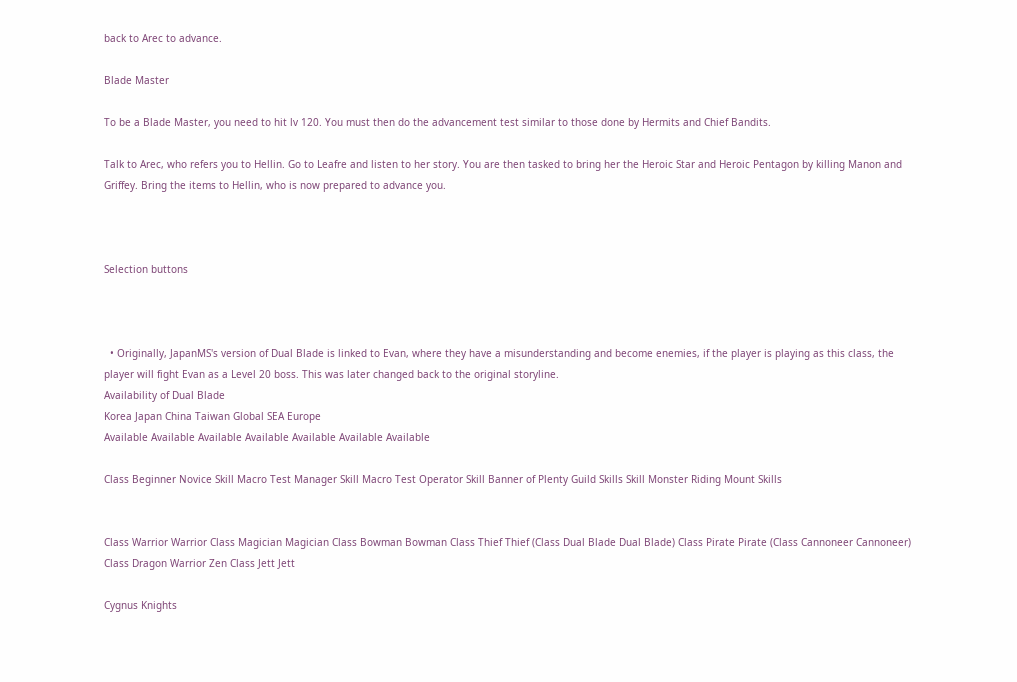back to Arec to advance.

Blade Master

To be a Blade Master, you need to hit lv 120. You must then do the advancement test similar to those done by Hermits and Chief Bandits.

Talk to Arec, who refers you to Hellin. Go to Leafre and listen to her story. You are then tasked to bring her the Heroic Star and Heroic Pentagon by killing Manon and Griffey. Bring the items to Hellin, who is now prepared to advance you.



Selection buttons



  • Originally, JapanMS's version of Dual Blade is linked to Evan, where they have a misunderstanding and become enemies, if the player is playing as this class, the player will fight Evan as a Level 20 boss. This was later changed back to the original storyline.
Availability of Dual Blade
Korea Japan China Taiwan Global SEA Europe
Available Available Available Available Available Available Available

Class Beginner Novice Skill Macro Test Manager Skill Macro Test Operator Skill Banner of Plenty Guild Skills Skill Monster Riding Mount Skills


Class Warrior Warrior Class Magician Magician Class Bowman Bowman Class Thief Thief (Class Dual Blade Dual Blade) Class Pirate Pirate (Class Cannoneer Cannoneer)
Class Dragon Warrior Zen Class Jett Jett

Cygnus Knights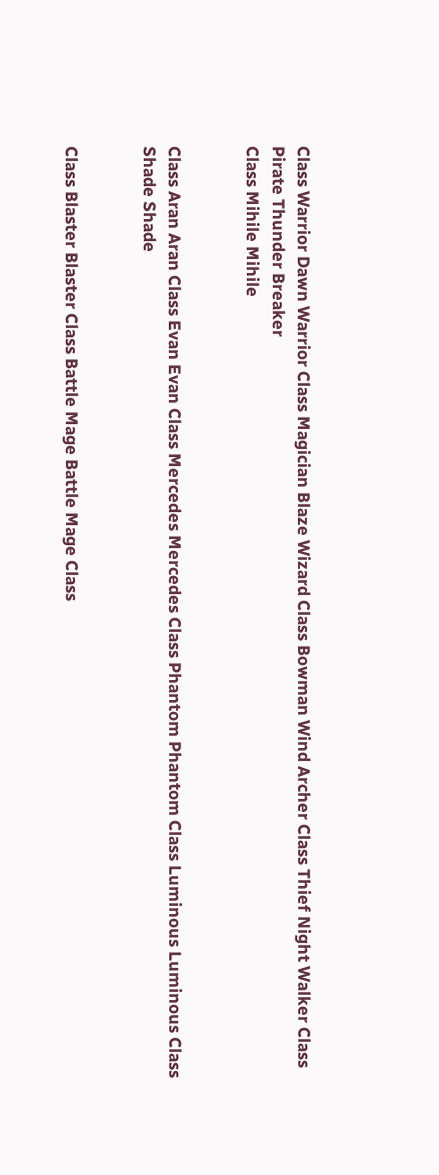Class Warrior Dawn Warrior Class Magician Blaze Wizard Class Bowman Wind Archer Class Thief Night Walker Class Pirate Thunder Breaker
Class Mihile Mihile


Class Aran Aran Class Evan Evan Class Mercedes Mercedes Class Phantom Phantom Class Luminous Luminous Class Shade Shade


Class Blaster Blaster Class Battle Mage Battle Mage Class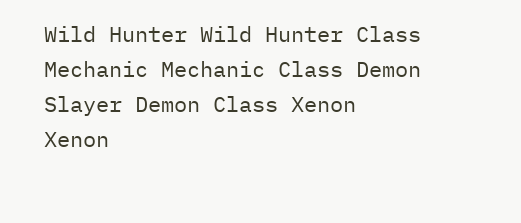Wild Hunter Wild Hunter Class Mechanic Mechanic Class Demon Slayer Demon Class Xenon Xenon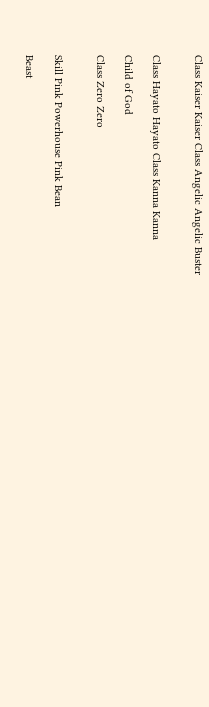Class Kaiser Kaiser Class Angelic Angelic Buster


Class Hayato Hayato Class Kanna Kanna

Child of God

Class Zero Zero


Skill Pink Powerhouse Pink Bean

Beast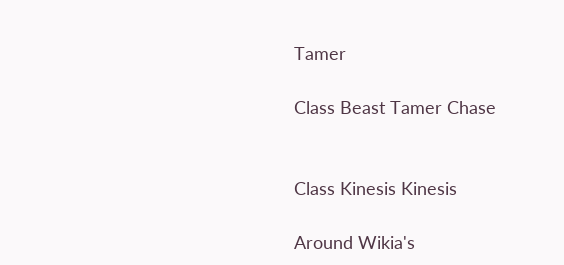Tamer

Class Beast Tamer Chase


Class Kinesis Kinesis

Around Wikia's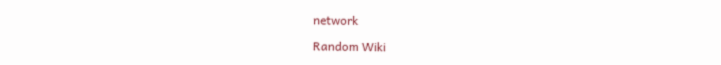network

Random Wiki